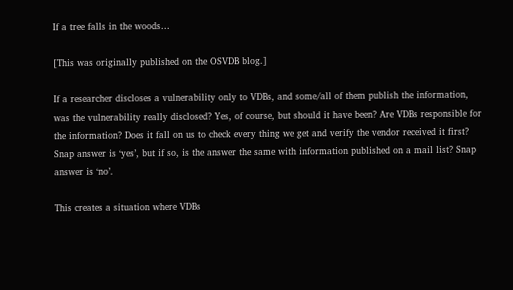If a tree falls in the woods…

[This was originally published on the OSVDB blog.]

If a researcher discloses a vulnerability only to VDBs, and some/all of them publish the information, was the vulnerability really disclosed? Yes, of course, but should it have been? Are VDBs responsible for the information? Does it fall on us to check every thing we get and verify the vendor received it first? Snap answer is ‘yes’, but if so, is the answer the same with information published on a mail list? Snap answer is ‘no’.

This creates a situation where VDBs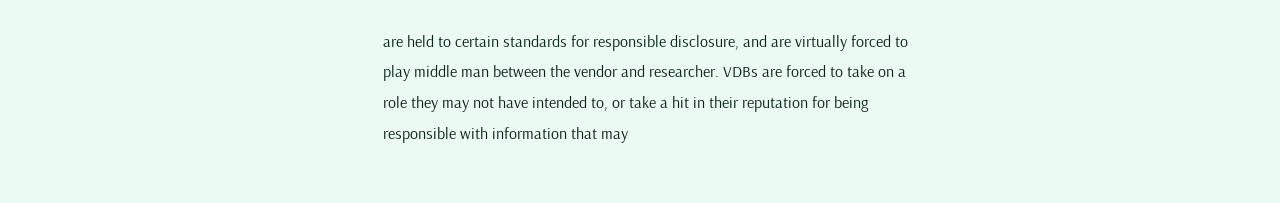are held to certain standards for responsible disclosure, and are virtually forced to play middle man between the vendor and researcher. VDBs are forced to take on a role they may not have intended to, or take a hit in their reputation for being responsible with information that may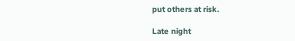put others at risk.

Late night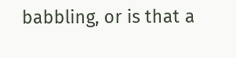babbling, or is that a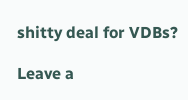shitty deal for VDBs?

Leave a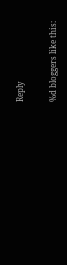Reply

%d bloggers like this: